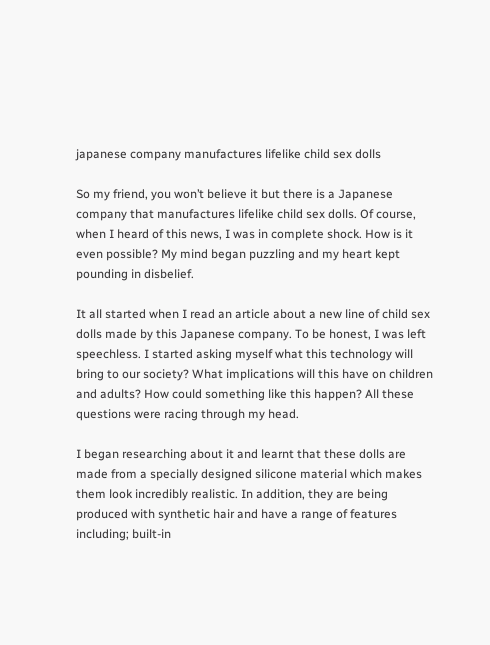japanese company manufactures lifelike child sex dolls

So my friend, you won’t believe it but there is a Japanese company that manufactures lifelike child sex dolls. Of course, when I heard of this news, I was in complete shock. How is it even possible? My mind began puzzling and my heart kept pounding in disbelief.

It all started when I read an article about a new line of child sex dolls made by this Japanese company. To be honest, I was left speechless. I started asking myself what this technology will bring to our society? What implications will this have on children and adults? How could something like this happen? All these questions were racing through my head.

I began researching about it and learnt that these dolls are made from a specially designed silicone material which makes them look incredibly realistic. In addition, they are being produced with synthetic hair and have a range of features including; built-in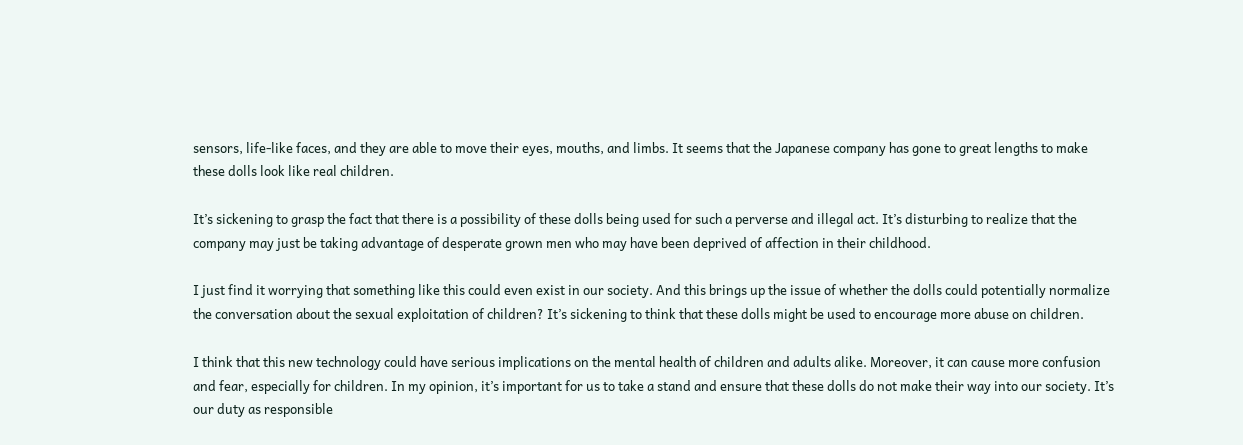sensors, life-like faces, and they are able to move their eyes, mouths, and limbs. It seems that the Japanese company has gone to great lengths to make these dolls look like real children.

It’s sickening to grasp the fact that there is a possibility of these dolls being used for such a perverse and illegal act. It’s disturbing to realize that the company may just be taking advantage of desperate grown men who may have been deprived of affection in their childhood.

I just find it worrying that something like this could even exist in our society. And this brings up the issue of whether the dolls could potentially normalize the conversation about the sexual exploitation of children? It’s sickening to think that these dolls might be used to encourage more abuse on children.

I think that this new technology could have serious implications on the mental health of children and adults alike. Moreover, it can cause more confusion and fear, especially for children. In my opinion, it’s important for us to take a stand and ensure that these dolls do not make their way into our society. It’s our duty as responsible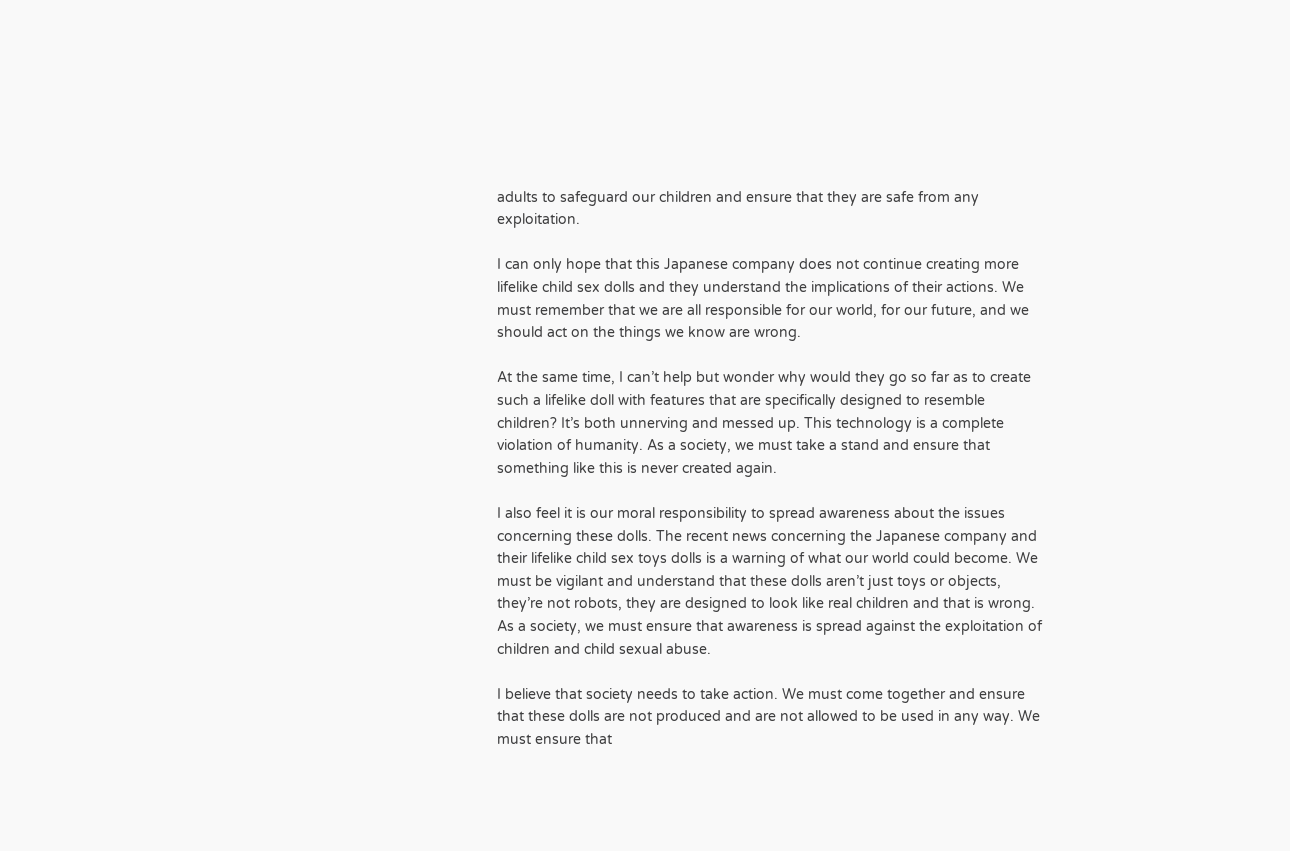adults to safeguard our children and ensure that they are safe from any exploitation.

I can only hope that this Japanese company does not continue creating more lifelike child sex dolls and they understand the implications of their actions. We must remember that we are all responsible for our world, for our future, and we should act on the things we know are wrong.

At the same time, I can’t help but wonder why would they go so far as to create such a lifelike doll with features that are specifically designed to resemble children? It’s both unnerving and messed up. This technology is a complete violation of humanity. As a society, we must take a stand and ensure that something like this is never created again.

I also feel it is our moral responsibility to spread awareness about the issues concerning these dolls. The recent news concerning the Japanese company and their lifelike child sex toys dolls is a warning of what our world could become. We must be vigilant and understand that these dolls aren’t just toys or objects, they’re not robots, they are designed to look like real children and that is wrong. As a society, we must ensure that awareness is spread against the exploitation of children and child sexual abuse.

I believe that society needs to take action. We must come together and ensure that these dolls are not produced and are not allowed to be used in any way. We must ensure that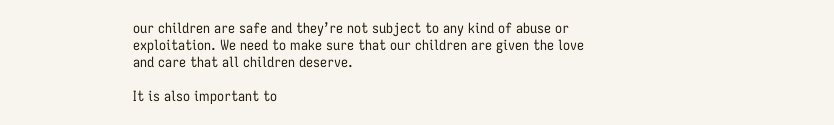our children are safe and they’re not subject to any kind of abuse or exploitation. We need to make sure that our children are given the love and care that all children deserve.

It is also important to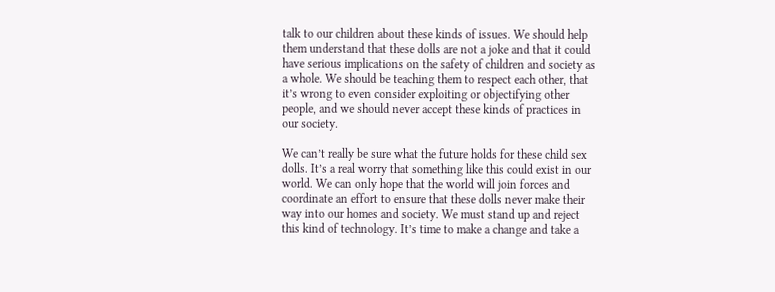talk to our children about these kinds of issues. We should help them understand that these dolls are not a joke and that it could have serious implications on the safety of children and society as a whole. We should be teaching them to respect each other, that it’s wrong to even consider exploiting or objectifying other people, and we should never accept these kinds of practices in our society.

We can’t really be sure what the future holds for these child sex dolls. It’s a real worry that something like this could exist in our world. We can only hope that the world will join forces and coordinate an effort to ensure that these dolls never make their way into our homes and society. We must stand up and reject this kind of technology. It’s time to make a change and take a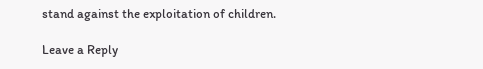stand against the exploitation of children.

Leave a Reply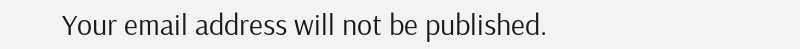Your email address will not be published.